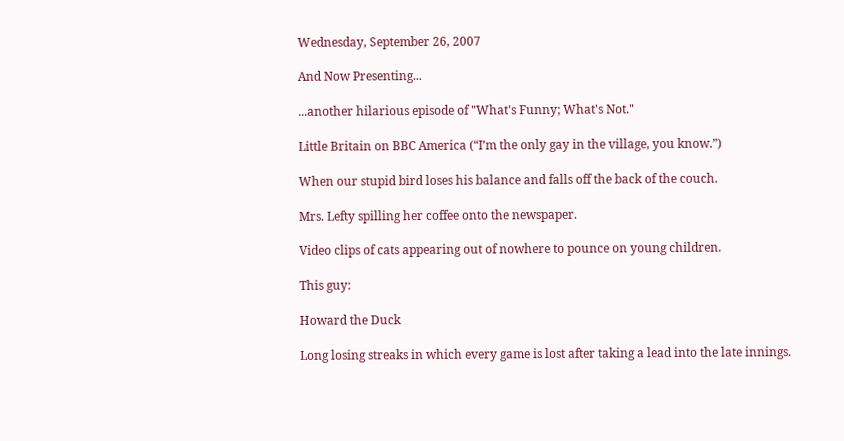Wednesday, September 26, 2007

And Now Presenting...

...another hilarious episode of "What's Funny; What's Not."

Little Britain on BBC America (“I’m the only gay in the village, you know.”)

When our stupid bird loses his balance and falls off the back of the couch.

Mrs. Lefty spilling her coffee onto the newspaper.

Video clips of cats appearing out of nowhere to pounce on young children.

This guy:

Howard the Duck

Long losing streaks in which every game is lost after taking a lead into the late innings.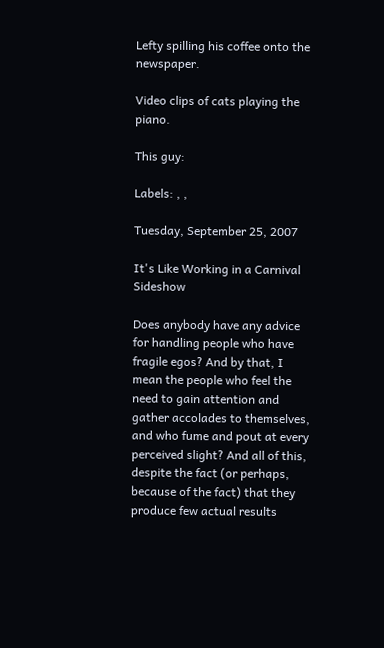Lefty spilling his coffee onto the newspaper.

Video clips of cats playing the piano.

This guy:

Labels: , ,

Tuesday, September 25, 2007

It's Like Working in a Carnival Sideshow

Does anybody have any advice for handling people who have fragile egos? And by that, I mean the people who feel the need to gain attention and gather accolades to themselves, and who fume and pout at every perceived slight? And all of this, despite the fact (or perhaps, because of the fact) that they produce few actual results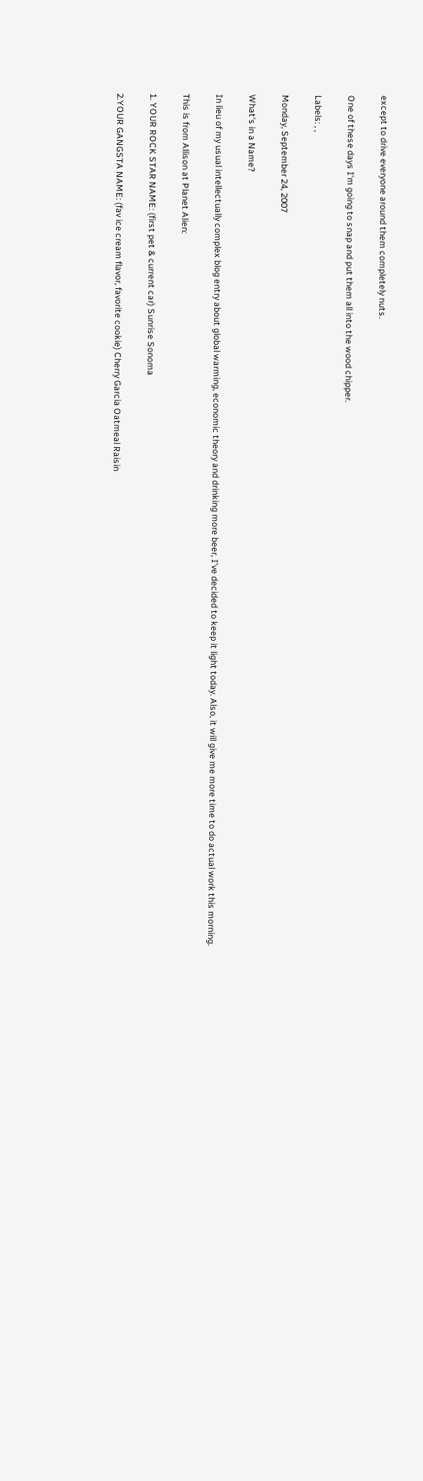except to drive everyone around them completely nuts.

One of these days I'm going to snap and put them all into the wood chipper.

Labels: , ,

Monday, September 24, 2007

What's in a Name?

In lieu of my usual intellectually complex blog entry about global warming, economic theory and drinking more beer, I've decided to keep it light today. Also, it will give me more time to do actual work this morning.

This is from Allison at Planet Alien:

1. YOUR ROCK STAR NAME: (first pet & current car) Sunrise Sonoma

2.YOUR GANGSTA NAME: (fav ice cream flavor, favorite cookie) Cherry Garcia Oatmeal Raisin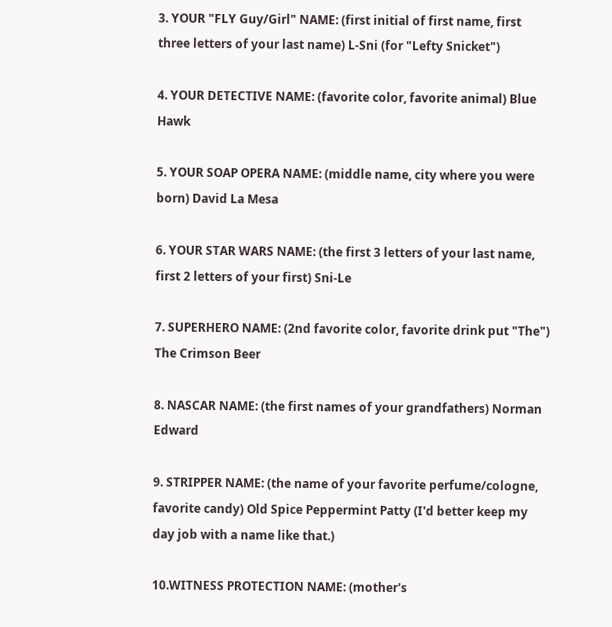3. YOUR "FLY Guy/Girl" NAME: (first initial of first name, first three letters of your last name) L-Sni (for "Lefty Snicket")

4. YOUR DETECTIVE NAME: (favorite color, favorite animal) Blue Hawk

5. YOUR SOAP OPERA NAME: (middle name, city where you were born) David La Mesa

6. YOUR STAR WARS NAME: (the first 3 letters of your last name, first 2 letters of your first) Sni-Le

7. SUPERHERO NAME: (2nd favorite color, favorite drink put "The") The Crimson Beer

8. NASCAR NAME: (the first names of your grandfathers) Norman Edward

9. STRIPPER NAME: (the name of your favorite perfume/cologne, favorite candy) Old Spice Peppermint Patty (I'd better keep my day job with a name like that.)

10.WITNESS PROTECTION NAME: (mother's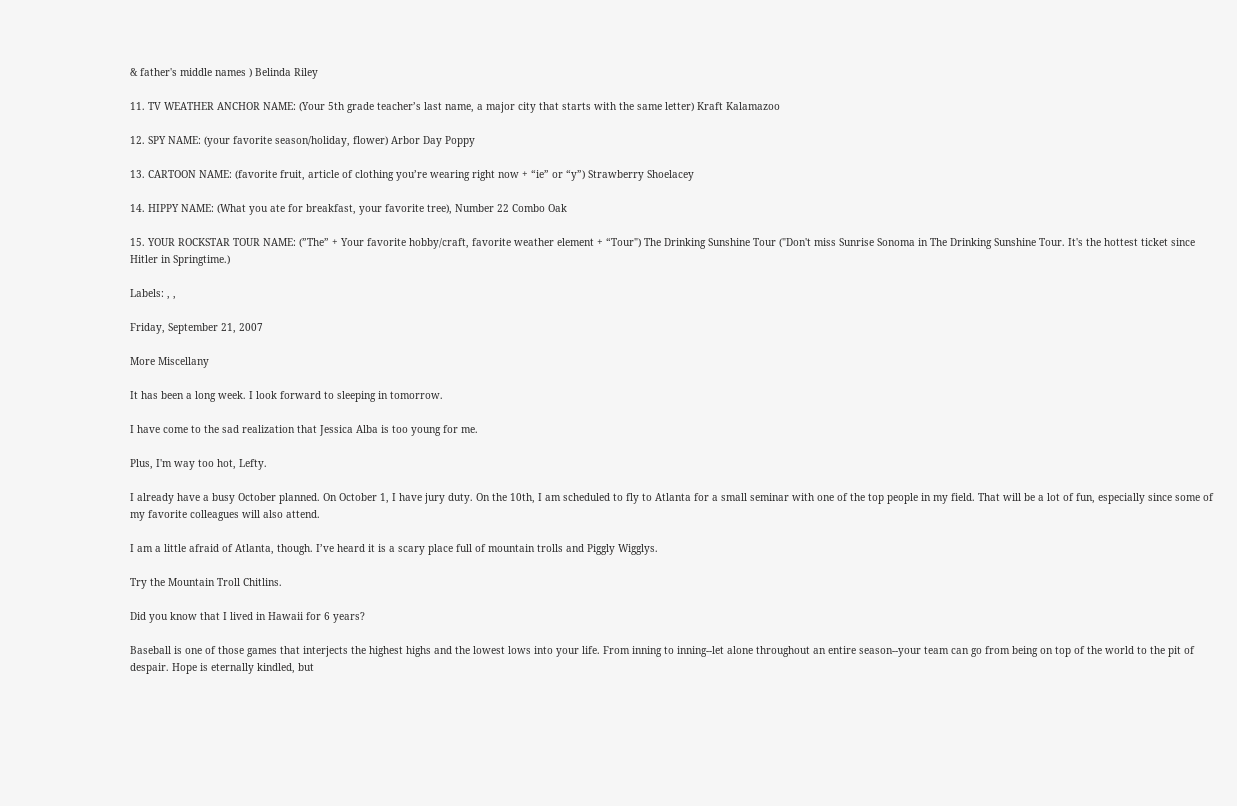& father's middle names ) Belinda Riley

11. TV WEATHER ANCHOR NAME: (Your 5th grade teacher’s last name, a major city that starts with the same letter) Kraft Kalamazoo

12. SPY NAME: (your favorite season/holiday, flower) Arbor Day Poppy

13. CARTOON NAME: (favorite fruit, article of clothing you’re wearing right now + “ie” or “y”) Strawberry Shoelacey

14. HIPPY NAME: (What you ate for breakfast, your favorite tree), Number 22 Combo Oak

15. YOUR ROCKSTAR TOUR NAME: (”The” + Your favorite hobby/craft, favorite weather element + “Tour") The Drinking Sunshine Tour ("Don't miss Sunrise Sonoma in The Drinking Sunshine Tour. It's the hottest ticket since Hitler in Springtime.)

Labels: , ,

Friday, September 21, 2007

More Miscellany

It has been a long week. I look forward to sleeping in tomorrow.

I have come to the sad realization that Jessica Alba is too young for me.

Plus, I'm way too hot, Lefty.

I already have a busy October planned. On October 1, I have jury duty. On the 10th, I am scheduled to fly to Atlanta for a small seminar with one of the top people in my field. That will be a lot of fun, especially since some of my favorite colleagues will also attend.

I am a little afraid of Atlanta, though. I’ve heard it is a scary place full of mountain trolls and Piggly Wigglys.

Try the Mountain Troll Chitlins.

Did you know that I lived in Hawaii for 6 years?

Baseball is one of those games that interjects the highest highs and the lowest lows into your life. From inning to inning--let alone throughout an entire season--your team can go from being on top of the world to the pit of despair. Hope is eternally kindled, but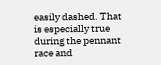easily dashed. That is especially true during the pennant race and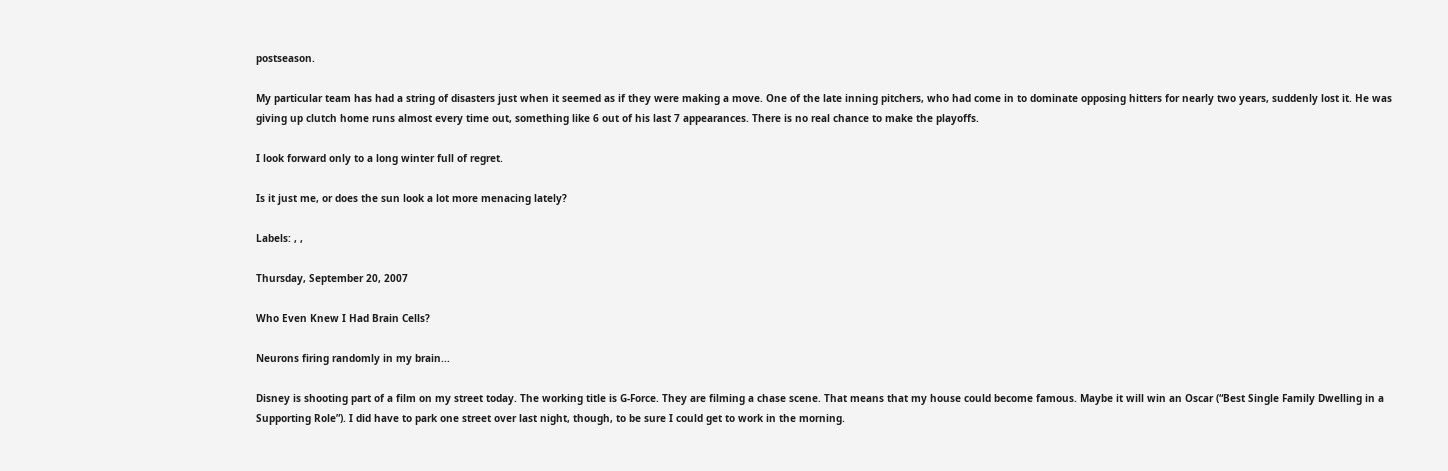postseason.

My particular team has had a string of disasters just when it seemed as if they were making a move. One of the late inning pitchers, who had come in to dominate opposing hitters for nearly two years, suddenly lost it. He was giving up clutch home runs almost every time out, something like 6 out of his last 7 appearances. There is no real chance to make the playoffs.

I look forward only to a long winter full of regret.

Is it just me, or does the sun look a lot more menacing lately?

Labels: , ,

Thursday, September 20, 2007

Who Even Knew I Had Brain Cells?

Neurons firing randomly in my brain...

Disney is shooting part of a film on my street today. The working title is G-Force. They are filming a chase scene. That means that my house could become famous. Maybe it will win an Oscar (“Best Single Family Dwelling in a Supporting Role”). I did have to park one street over last night, though, to be sure I could get to work in the morning.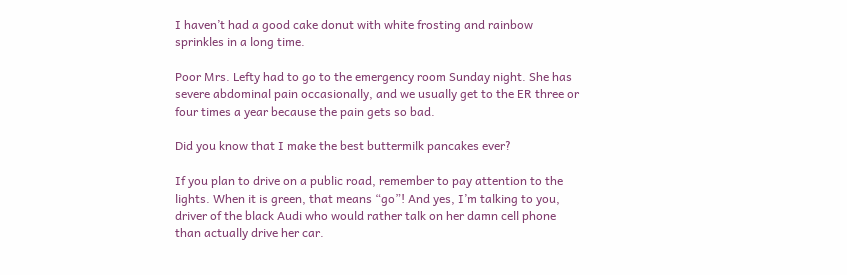I haven’t had a good cake donut with white frosting and rainbow sprinkles in a long time.

Poor Mrs. Lefty had to go to the emergency room Sunday night. She has severe abdominal pain occasionally, and we usually get to the ER three or four times a year because the pain gets so bad.

Did you know that I make the best buttermilk pancakes ever?

If you plan to drive on a public road, remember to pay attention to the lights. When it is green, that means “go”! And yes, I’m talking to you, driver of the black Audi who would rather talk on her damn cell phone than actually drive her car.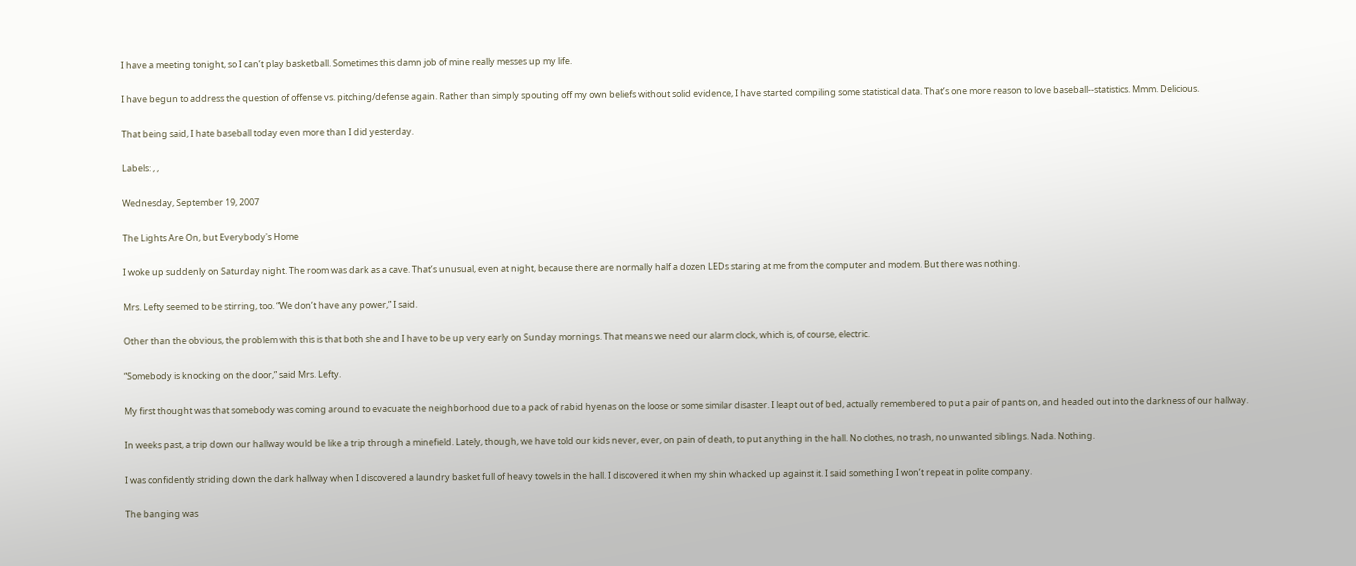I have a meeting tonight, so I can’t play basketball. Sometimes this damn job of mine really messes up my life.

I have begun to address the question of offense vs. pitching/defense again. Rather than simply spouting off my own beliefs without solid evidence, I have started compiling some statistical data. That’s one more reason to love baseball--statistics. Mmm. Delicious.

That being said, I hate baseball today even more than I did yesterday.

Labels: , ,

Wednesday, September 19, 2007

The Lights Are On, but Everybody's Home

I woke up suddenly on Saturday night. The room was dark as a cave. That’s unusual, even at night, because there are normally half a dozen LEDs staring at me from the computer and modem. But there was nothing.

Mrs. Lefty seemed to be stirring, too. “We don’t have any power,” I said.

Other than the obvious, the problem with this is that both she and I have to be up very early on Sunday mornings. That means we need our alarm clock, which is, of course, electric.

“Somebody is knocking on the door,” said Mrs. Lefty.

My first thought was that somebody was coming around to evacuate the neighborhood due to a pack of rabid hyenas on the loose or some similar disaster. I leapt out of bed, actually remembered to put a pair of pants on, and headed out into the darkness of our hallway.

In weeks past, a trip down our hallway would be like a trip through a minefield. Lately, though, we have told our kids never, ever, on pain of death, to put anything in the hall. No clothes, no trash, no unwanted siblings. Nada. Nothing.

I was confidently striding down the dark hallway when I discovered a laundry basket full of heavy towels in the hall. I discovered it when my shin whacked up against it. I said something I won’t repeat in polite company.

The banging was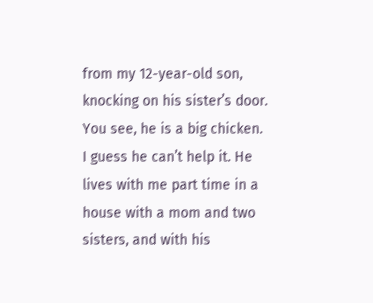from my 12-year-old son, knocking on his sister’s door. You see, he is a big chicken. I guess he can’t help it. He lives with me part time in a house with a mom and two sisters, and with his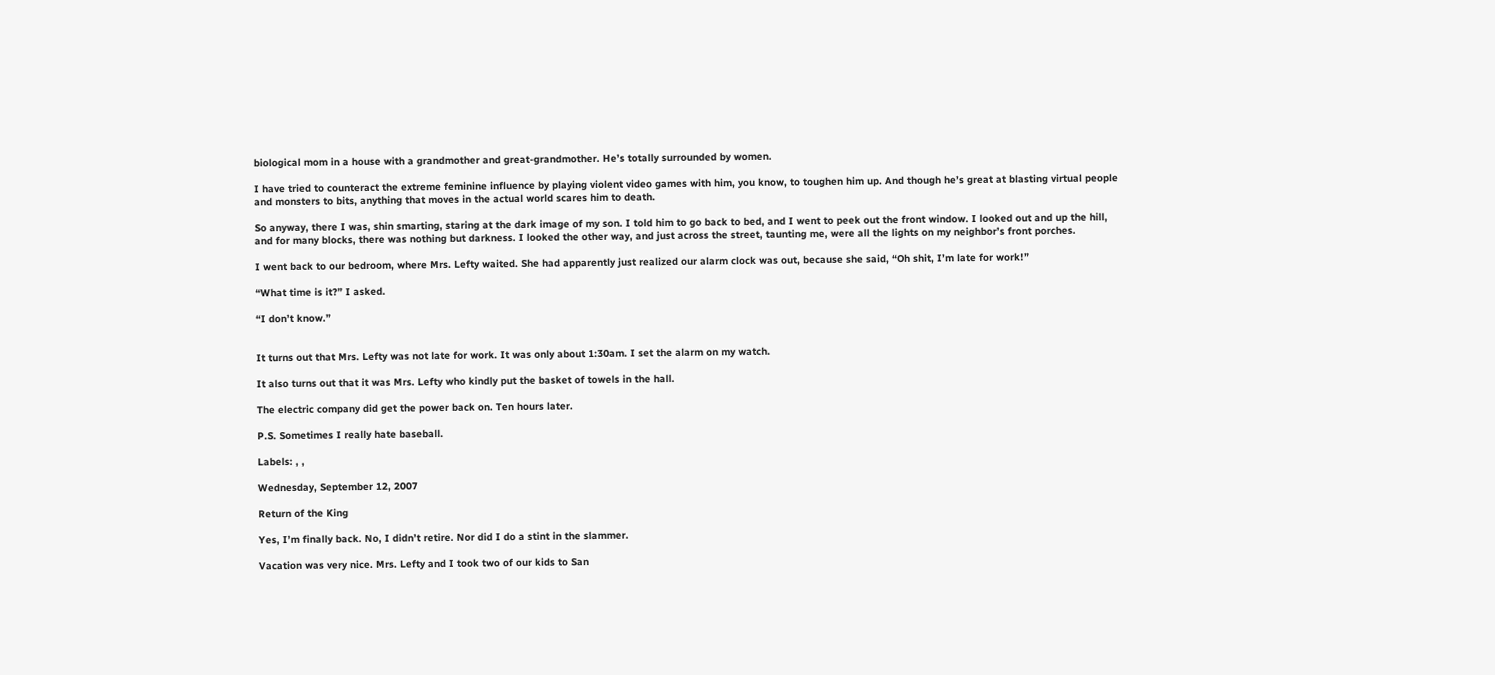biological mom in a house with a grandmother and great-grandmother. He’s totally surrounded by women.

I have tried to counteract the extreme feminine influence by playing violent video games with him, you know, to toughen him up. And though he’s great at blasting virtual people and monsters to bits, anything that moves in the actual world scares him to death.

So anyway, there I was, shin smarting, staring at the dark image of my son. I told him to go back to bed, and I went to peek out the front window. I looked out and up the hill, and for many blocks, there was nothing but darkness. I looked the other way, and just across the street, taunting me, were all the lights on my neighbor’s front porches.

I went back to our bedroom, where Mrs. Lefty waited. She had apparently just realized our alarm clock was out, because she said, “Oh shit, I’m late for work!”

“What time is it?” I asked.

“I don’t know.”


It turns out that Mrs. Lefty was not late for work. It was only about 1:30am. I set the alarm on my watch.

It also turns out that it was Mrs. Lefty who kindly put the basket of towels in the hall.

The electric company did get the power back on. Ten hours later.

P.S. Sometimes I really hate baseball.

Labels: , ,

Wednesday, September 12, 2007

Return of the King

Yes, I’m finally back. No, I didn’t retire. Nor did I do a stint in the slammer.

Vacation was very nice. Mrs. Lefty and I took two of our kids to San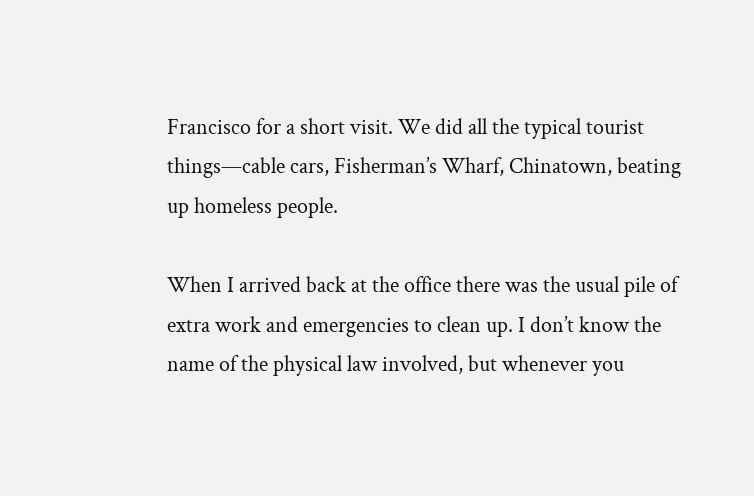Francisco for a short visit. We did all the typical tourist things—cable cars, Fisherman’s Wharf, Chinatown, beating up homeless people.

When I arrived back at the office there was the usual pile of extra work and emergencies to clean up. I don’t know the name of the physical law involved, but whenever you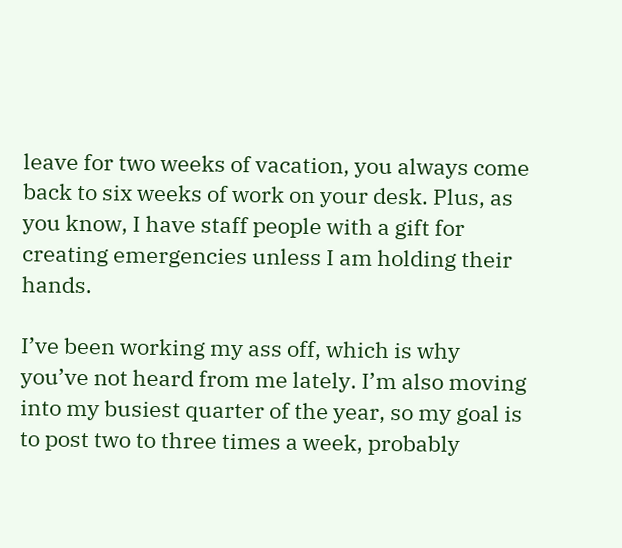leave for two weeks of vacation, you always come back to six weeks of work on your desk. Plus, as you know, I have staff people with a gift for creating emergencies unless I am holding their hands.

I’ve been working my ass off, which is why you’ve not heard from me lately. I’m also moving into my busiest quarter of the year, so my goal is to post two to three times a week, probably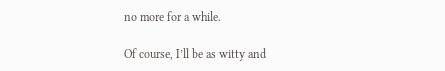no more for a while.

Of course, I’ll be as witty and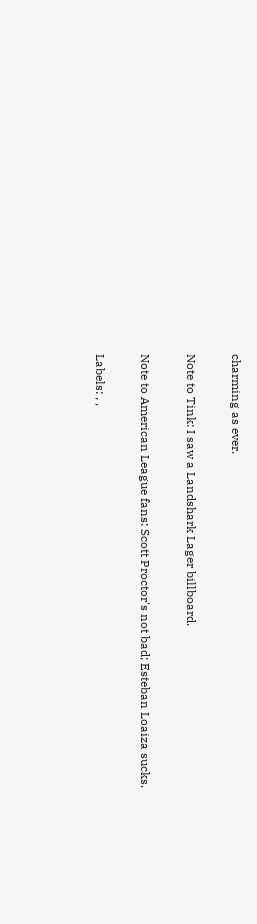charming as ever.

Note to Tink: I saw a Landshark Lager billboard.

Note to American League fans: Scott Proctor's not bad; Esteban Loaiza sucks.

Labels: , ,